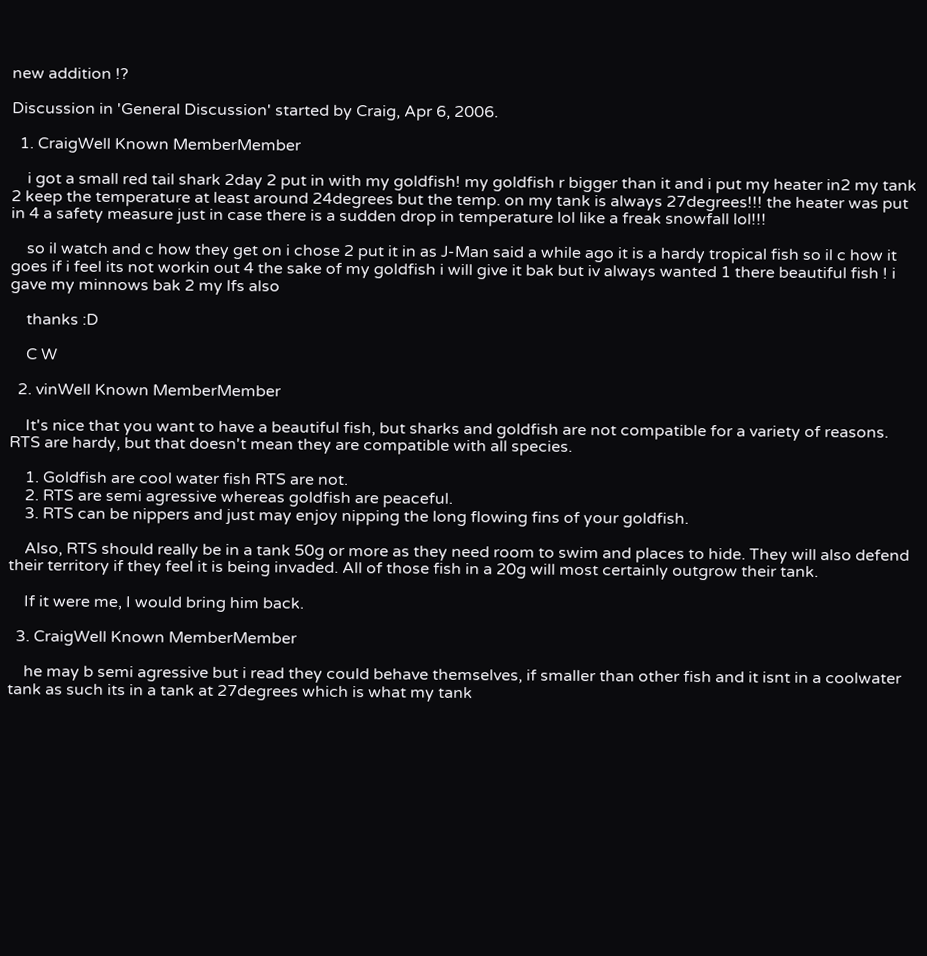new addition !?

Discussion in 'General Discussion' started by Craig, Apr 6, 2006.

  1. CraigWell Known MemberMember

    i got a small red tail shark 2day 2 put in with my goldfish! my goldfish r bigger than it and i put my heater in2 my tank 2 keep the temperature at least around 24degrees but the temp. on my tank is always 27degrees!!! the heater was put in 4 a safety measure just in case there is a sudden drop in temperature lol like a freak snowfall lol!!!

    so il watch and c how they get on i chose 2 put it in as J-Man said a while ago it is a hardy tropical fish so il c how it goes if i feel its not workin out 4 the sake of my goldfish i will give it bak but iv always wanted 1 there beautiful fish ! i gave my minnows bak 2 my lfs also

    thanks :D

    C W

  2. vinWell Known MemberMember

    It's nice that you want to have a beautiful fish, but sharks and goldfish are not compatible for a variety of reasons. RTS are hardy, but that doesn't mean they are compatible with all species.

    1. Goldfish are cool water fish RTS are not.
    2. RTS are semi agressive whereas goldfish are peaceful.
    3. RTS can be nippers and just may enjoy nipping the long flowing fins of your goldfish.

    Also, RTS should really be in a tank 50g or more as they need room to swim and places to hide. They will also defend their territory if they feel it is being invaded. All of those fish in a 20g will most certainly outgrow their tank.

    If it were me, I would bring him back.

  3. CraigWell Known MemberMember

    he may b semi agressive but i read they could behave themselves, if smaller than other fish and it isnt in a coolwater tank as such its in a tank at 27degrees which is what my tank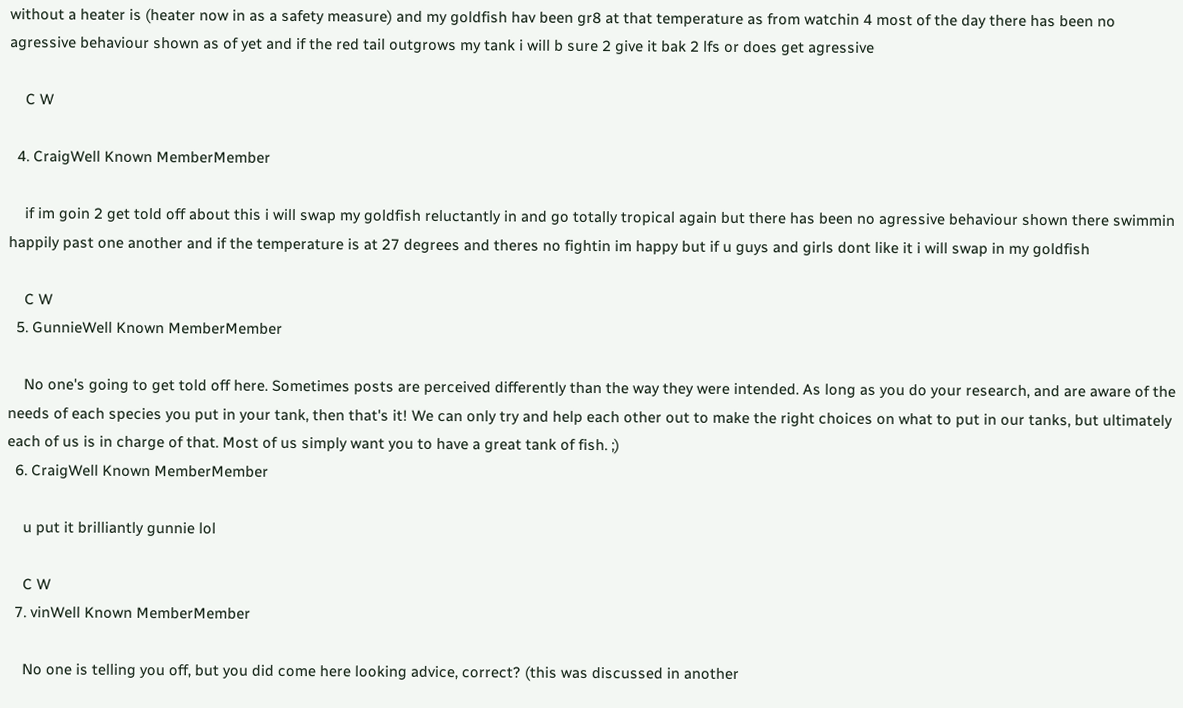without a heater is (heater now in as a safety measure) and my goldfish hav been gr8 at that temperature as from watchin 4 most of the day there has been no agressive behaviour shown as of yet and if the red tail outgrows my tank i will b sure 2 give it bak 2 lfs or does get agressive

    C W

  4. CraigWell Known MemberMember

    if im goin 2 get told off about this i will swap my goldfish reluctantly in and go totally tropical again but there has been no agressive behaviour shown there swimmin happily past one another and if the temperature is at 27 degrees and theres no fightin im happy but if u guys and girls dont like it i will swap in my goldfish

    C W
  5. GunnieWell Known MemberMember

    No one's going to get told off here. Sometimes posts are perceived differently than the way they were intended. As long as you do your research, and are aware of the needs of each species you put in your tank, then that's it! We can only try and help each other out to make the right choices on what to put in our tanks, but ultimately each of us is in charge of that. Most of us simply want you to have a great tank of fish. ;)
  6. CraigWell Known MemberMember

    u put it brilliantly gunnie lol

    C W
  7. vinWell Known MemberMember

    No one is telling you off, but you did come here looking advice, correct? (this was discussed in another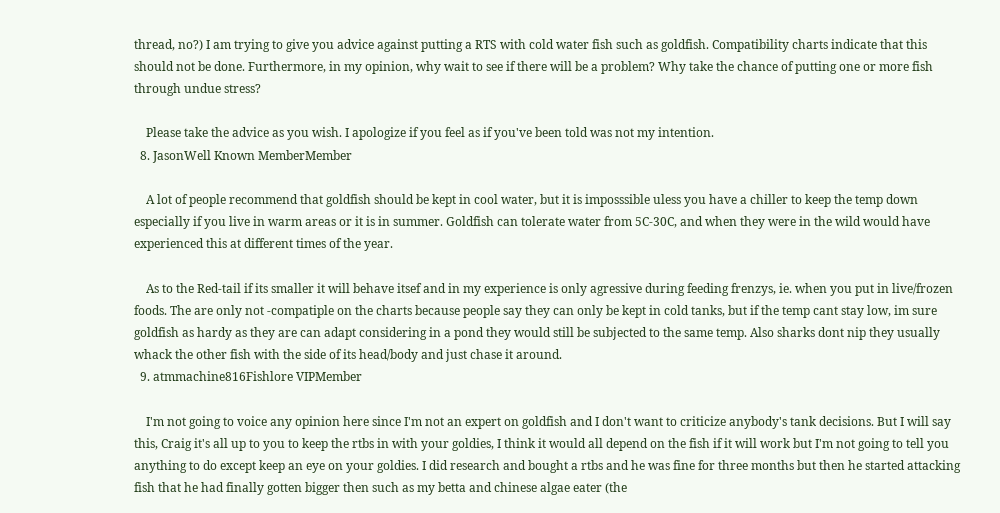thread, no?) I am trying to give you advice against putting a RTS with cold water fish such as goldfish. Compatibility charts indicate that this should not be done. Furthermore, in my opinion, why wait to see if there will be a problem? Why take the chance of putting one or more fish through undue stress?

    Please take the advice as you wish. I apologize if you feel as if you've been told was not my intention.
  8. JasonWell Known MemberMember

    A lot of people recommend that goldfish should be kept in cool water, but it is imposssible uless you have a chiller to keep the temp down especially if you live in warm areas or it is in summer. Goldfish can tolerate water from 5C-30C, and when they were in the wild would have experienced this at different times of the year.

    As to the Red-tail if its smaller it will behave itsef and in my experience is only agressive during feeding frenzys, ie. when you put in live/frozen foods. The are only not -compatiple on the charts because people say they can only be kept in cold tanks, but if the temp cant stay low, im sure goldfish as hardy as they are can adapt considering in a pond they would still be subjected to the same temp. Also sharks dont nip they usually whack the other fish with the side of its head/body and just chase it around.
  9. atmmachine816Fishlore VIPMember

    I'm not going to voice any opinion here since I'm not an expert on goldfish and I don't want to criticize anybody's tank decisions. But I will say this, Craig it's all up to you to keep the rtbs in with your goldies, I think it would all depend on the fish if it will work but I'm not going to tell you anything to do except keep an eye on your goldies. I did research and bought a rtbs and he was fine for three months but then he started attacking fish that he had finally gotten bigger then such as my betta and chinese algae eater (the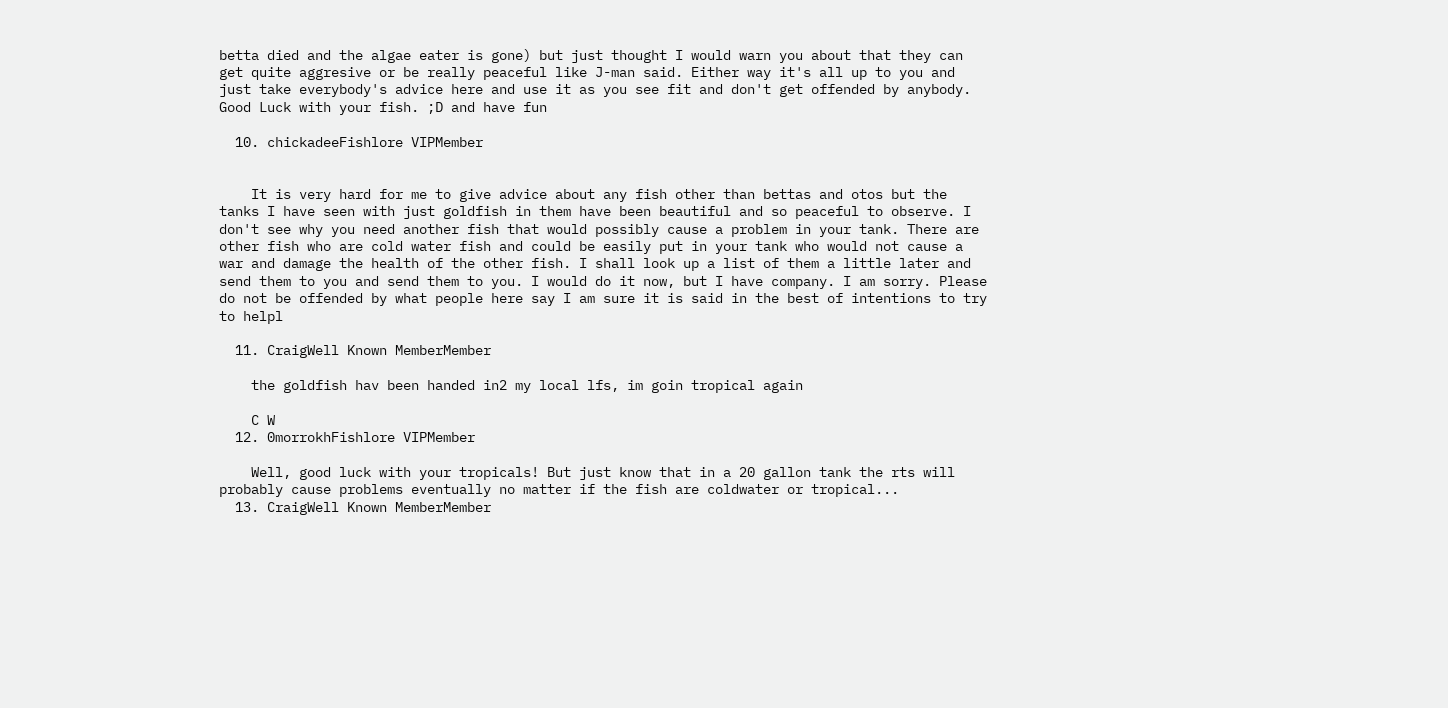betta died and the algae eater is gone) but just thought I would warn you about that they can get quite aggresive or be really peaceful like J-man said. Either way it's all up to you and just take everybody's advice here and use it as you see fit and don't get offended by anybody. Good Luck with your fish. ;D and have fun

  10. chickadeeFishlore VIPMember


    It is very hard for me to give advice about any fish other than bettas and otos but the tanks I have seen with just goldfish in them have been beautiful and so peaceful to observe. I don't see why you need another fish that would possibly cause a problem in your tank. There are other fish who are cold water fish and could be easily put in your tank who would not cause a war and damage the health of the other fish. I shall look up a list of them a little later and send them to you and send them to you. I would do it now, but I have company. I am sorry. Please do not be offended by what people here say I am sure it is said in the best of intentions to try to helpl

  11. CraigWell Known MemberMember

    the goldfish hav been handed in2 my local lfs, im goin tropical again

    C W
  12. 0morrokhFishlore VIPMember

    Well, good luck with your tropicals! But just know that in a 20 gallon tank the rts will probably cause problems eventually no matter if the fish are coldwater or tropical...
  13. CraigWell Known MemberMember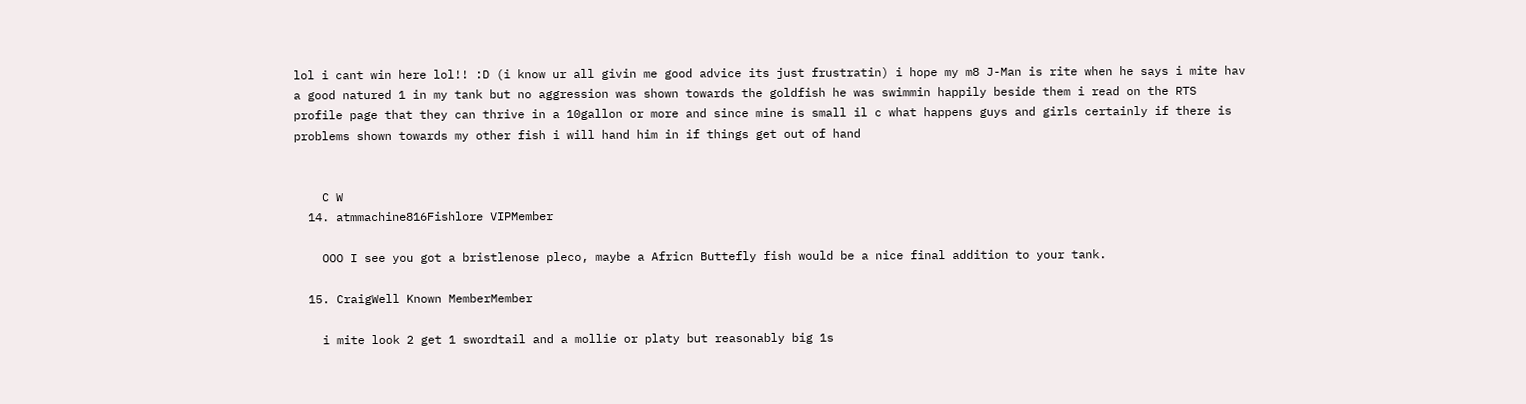lol i cant win here lol!! :D (i know ur all givin me good advice its just frustratin) i hope my m8 J-Man is rite when he says i mite hav a good natured 1 in my tank but no aggression was shown towards the goldfish he was swimmin happily beside them i read on the RTS profile page that they can thrive in a 10gallon or more and since mine is small il c what happens guys and girls certainly if there is problems shown towards my other fish i will hand him in if things get out of hand


    C W
  14. atmmachine816Fishlore VIPMember

    OOO I see you got a bristlenose pleco, maybe a Africn Buttefly fish would be a nice final addition to your tank.

  15. CraigWell Known MemberMember

    i mite look 2 get 1 swordtail and a mollie or platy but reasonably big 1s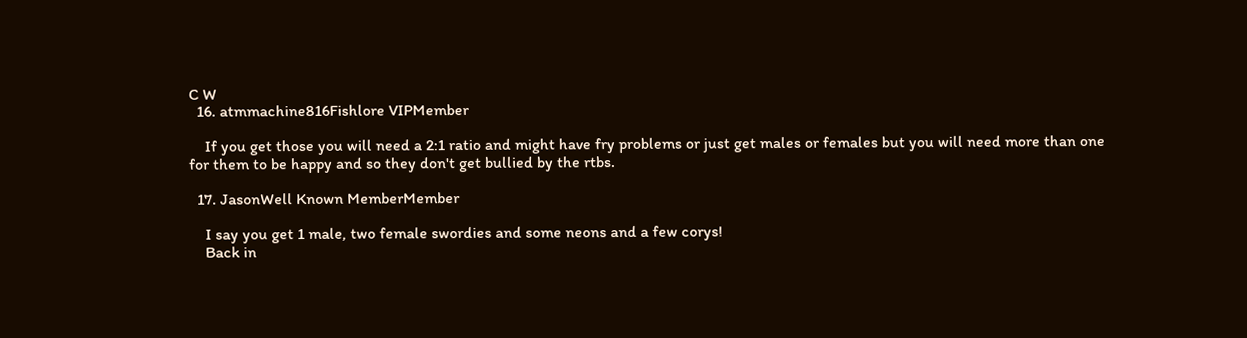C W
  16. atmmachine816Fishlore VIPMember

    If you get those you will need a 2:1 ratio and might have fry problems or just get males or females but you will need more than one for them to be happy and so they don't get bullied by the rtbs.

  17. JasonWell Known MemberMember

    I say you get 1 male, two female swordies and some neons and a few corys!
    Back in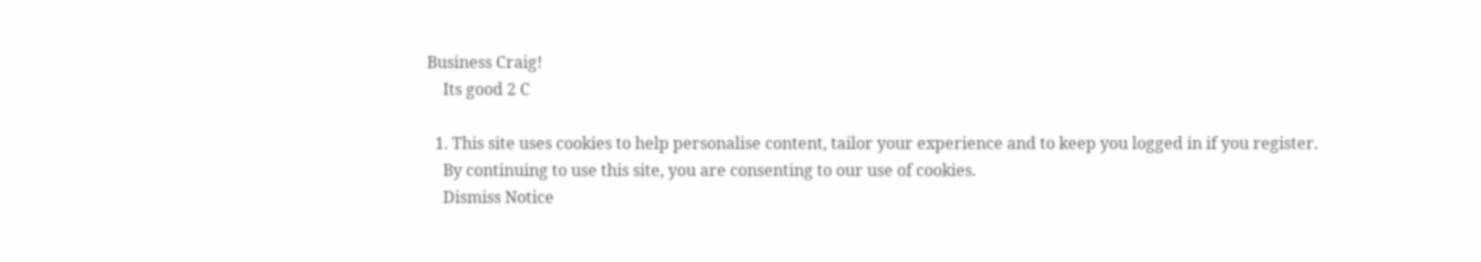Business Craig!
    Its good 2 C

  1. This site uses cookies to help personalise content, tailor your experience and to keep you logged in if you register.
    By continuing to use this site, you are consenting to our use of cookies.
    Dismiss Notice